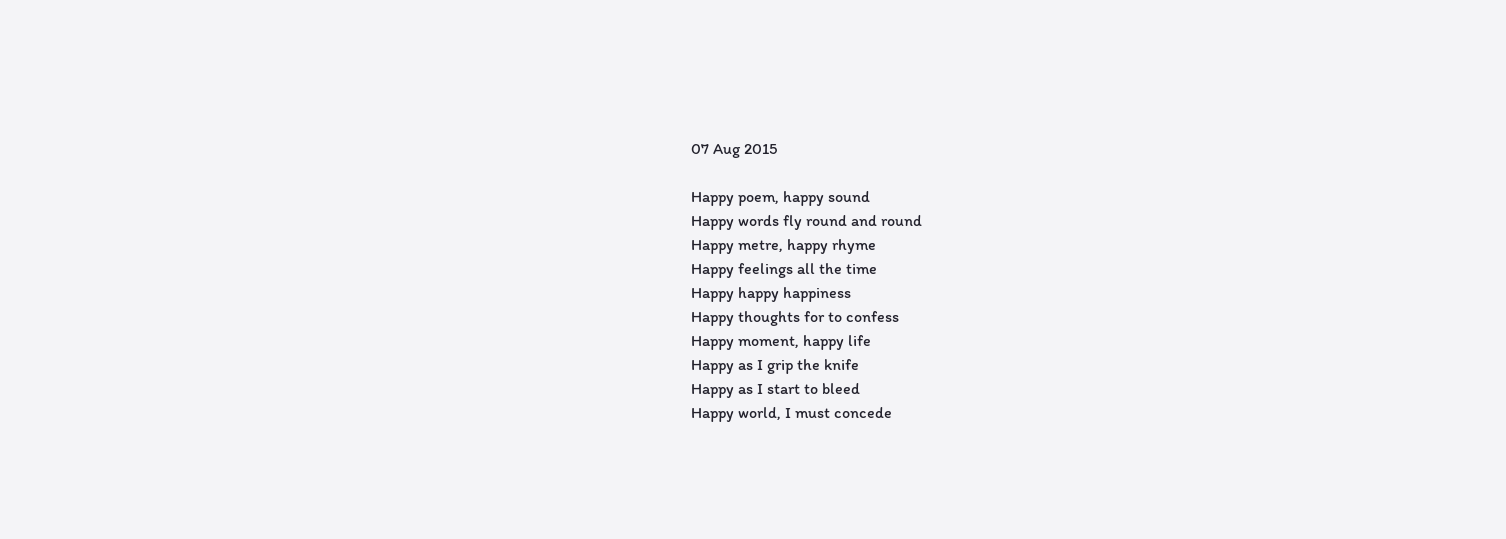07 Aug 2015

Happy poem, happy sound
Happy words fly round and round
Happy metre, happy rhyme
Happy feelings all the time
Happy happy happiness
Happy thoughts for to confess
Happy moment, happy life
Happy as I grip the knife
Happy as I start to bleed
Happy world, I must concede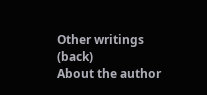Other writings (back)
About the author